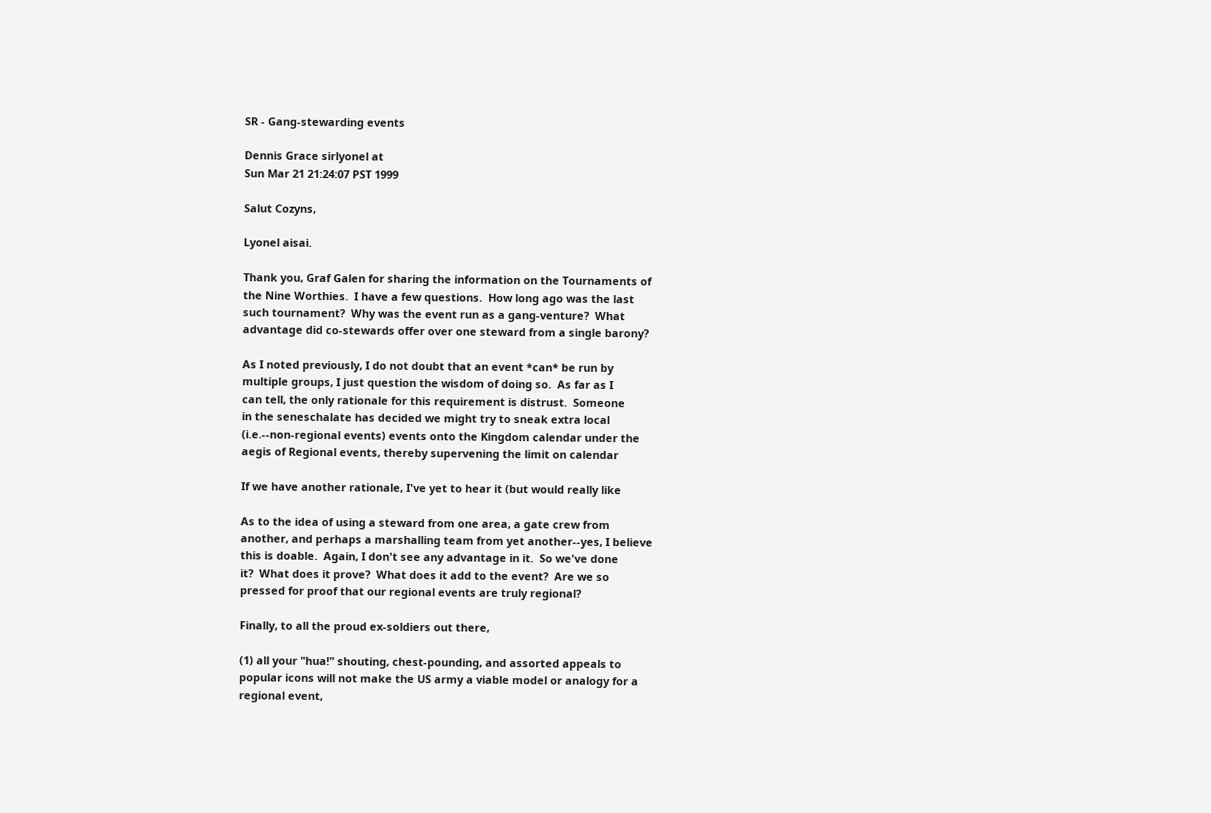SR - Gang-stewarding events

Dennis Grace sirlyonel at
Sun Mar 21 21:24:07 PST 1999

Salut Cozyns,

Lyonel aisai.

Thank you, Graf Galen for sharing the information on the Tournaments of
the Nine Worthies.  I have a few questions.  How long ago was the last
such tournament?  Why was the event run as a gang-venture?  What
advantage did co-stewards offer over one steward from a single barony?

As I noted previously, I do not doubt that an event *can* be run by
multiple groups, I just question the wisdom of doing so.  As far as I
can tell, the only rationale for this requirement is distrust.  Someone
in the seneschalate has decided we might try to sneak extra local
(i.e.--non-regional events) events onto the Kingdom calendar under the
aegis of Regional events, thereby supervening the limit on calendar

If we have another rationale, I've yet to hear it (but would really like

As to the idea of using a steward from one area, a gate crew from
another, and perhaps a marshalling team from yet another--yes, I believe
this is doable.  Again, I don't see any advantage in it.  So we've done
it?  What does it prove?  What does it add to the event?  Are we so
pressed for proof that our regional events are truly regional?

Finally, to all the proud ex-soldiers out there,

(1) all your "hua!" shouting, chest-pounding, and assorted appeals to
popular icons will not make the US army a viable model or analogy for a
regional event,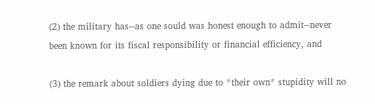(2) the military has--as one sould was honest enough to admit--never
been known for its fiscal responsibility or financial efficiency, and

(3) the remark about soldiers dying due to *their own* stupidity will no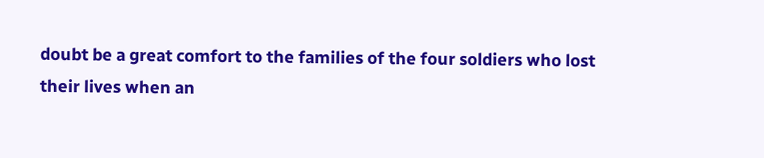doubt be a great comfort to the families of the four soldiers who lost
their lives when an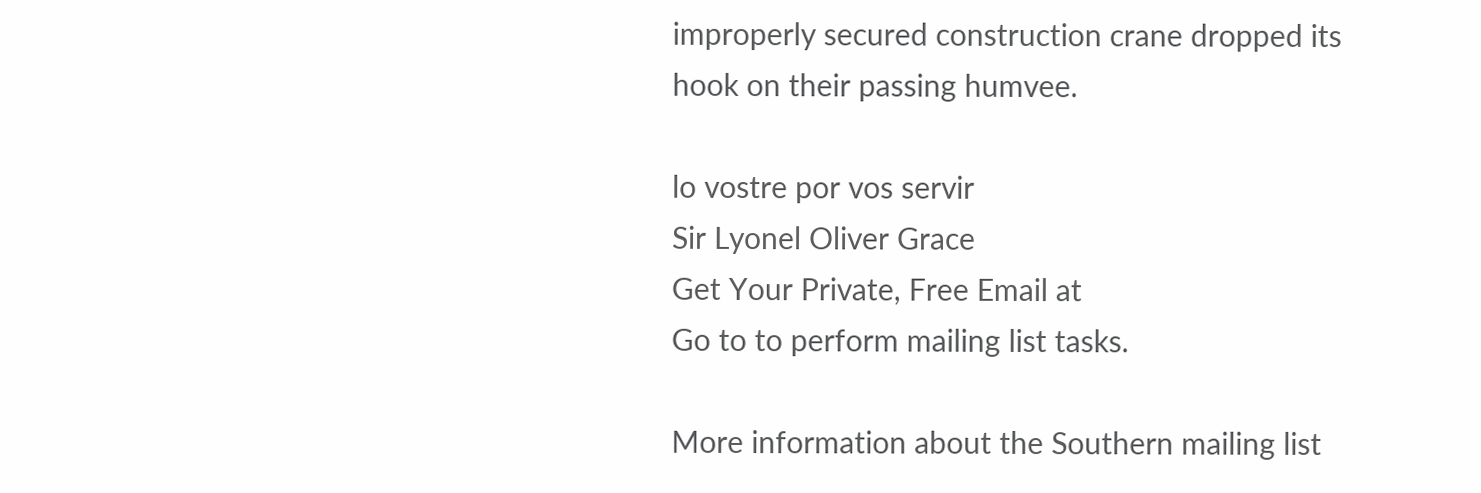improperly secured construction crane dropped its
hook on their passing humvee.

lo vostre por vos servir
Sir Lyonel Oliver Grace
Get Your Private, Free Email at
Go to to perform mailing list tasks.

More information about the Southern mailing list